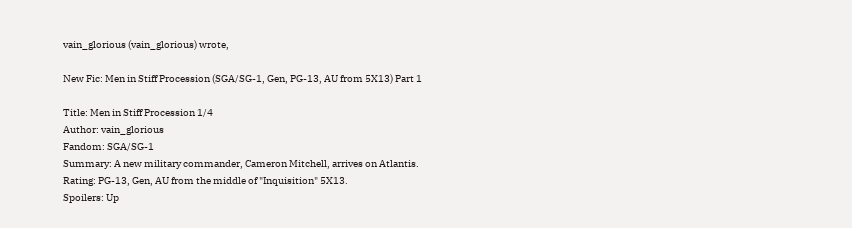vain_glorious (vain_glorious) wrote,

New Fic: Men in Stiff Procession (SGA/SG-1, Gen, PG-13, AU from 5X13) Part 1

Title: Men in Stiff Procession 1/4
Author: vain_glorious
Fandom: SGA/SG-1
Summary: A new military commander, Cameron Mitchell, arrives on Atlantis.
Rating: PG-13, Gen, AU from the middle of "Inquisition" 5X13.
Spoilers: Up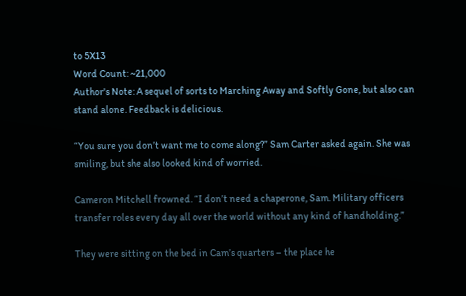to 5X13
Word Count: ~21,000
Author's Note: A sequel of sorts to Marching Away and Softly Gone, but also can stand alone. Feedback is delicious.

“You sure you don’t want me to come along?” Sam Carter asked again. She was smiling, but she also looked kind of worried.

Cameron Mitchell frowned. “I don’t need a chaperone, Sam. Military officers transfer roles every day all over the world without any kind of handholding.”

They were sitting on the bed in Cam’s quarters – the place he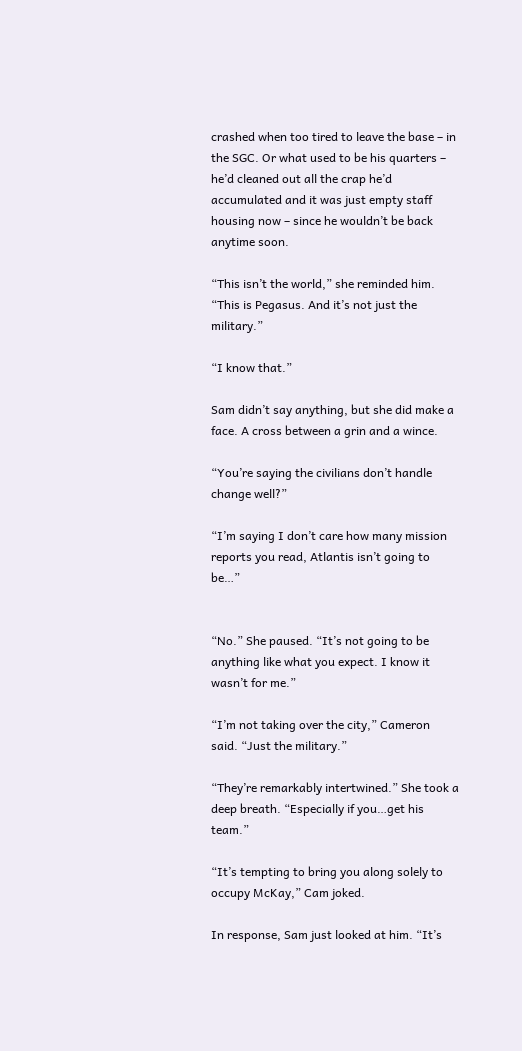crashed when too tired to leave the base – in the SGC. Or what used to be his quarters – he’d cleaned out all the crap he’d accumulated and it was just empty staff housing now – since he wouldn’t be back anytime soon.

“This isn’t the world,” she reminded him. “This is Pegasus. And it’s not just the military.”

“I know that.”

Sam didn’t say anything, but she did make a face. A cross between a grin and a wince.

“You’re saying the civilians don’t handle change well?”

“I’m saying I don’t care how many mission reports you read, Atlantis isn’t going to be…”


“No.” She paused. “It’s not going to be anything like what you expect. I know it wasn’t for me.”

“I’m not taking over the city,” Cameron said. “Just the military.”

“They’re remarkably intertwined.” She took a deep breath. “Especially if you…get his team.”

“It’s tempting to bring you along solely to occupy McKay,” Cam joked.

In response, Sam just looked at him. “It’s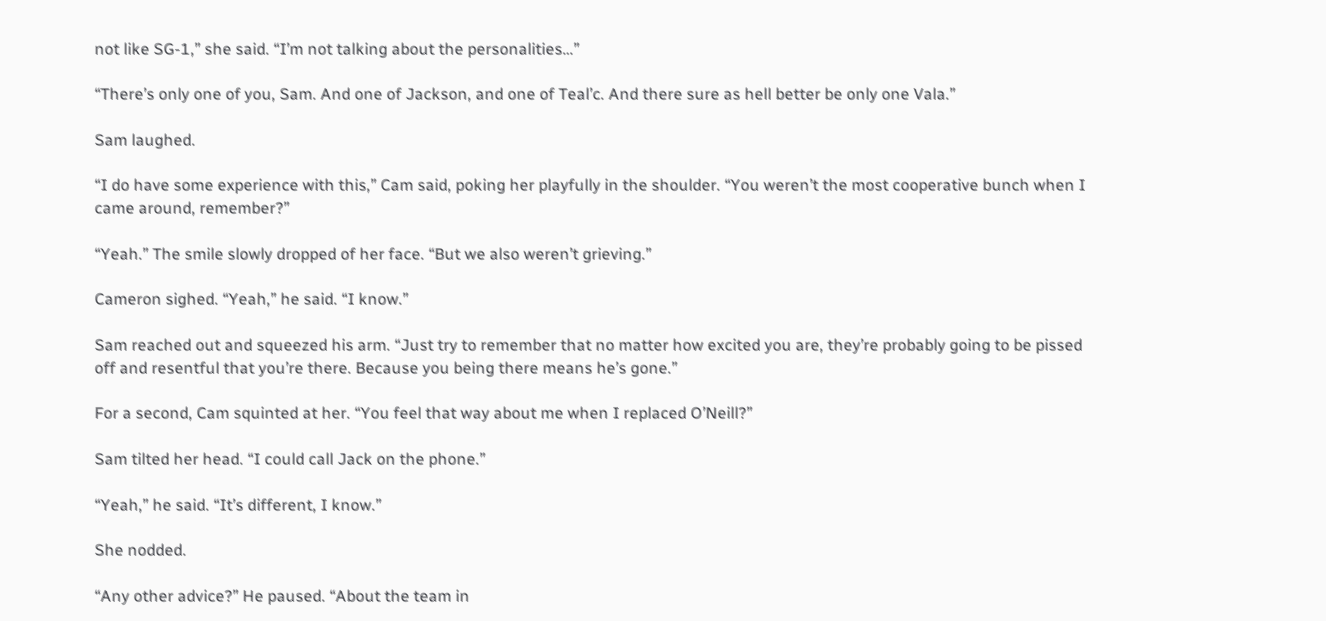not like SG-1,” she said. “I’m not talking about the personalities…”

“There’s only one of you, Sam. And one of Jackson, and one of Teal’c. And there sure as hell better be only one Vala.”

Sam laughed.

“I do have some experience with this,” Cam said, poking her playfully in the shoulder. “You weren’t the most cooperative bunch when I came around, remember?”

“Yeah.” The smile slowly dropped of her face. “But we also weren’t grieving.”

Cameron sighed. “Yeah,” he said. “I know.”

Sam reached out and squeezed his arm. “Just try to remember that no matter how excited you are, they’re probably going to be pissed off and resentful that you’re there. Because you being there means he’s gone.”

For a second, Cam squinted at her. “You feel that way about me when I replaced O’Neill?”

Sam tilted her head. “I could call Jack on the phone.”

“Yeah,” he said. “It’s different, I know.”

She nodded.

“Any other advice?” He paused. “About the team in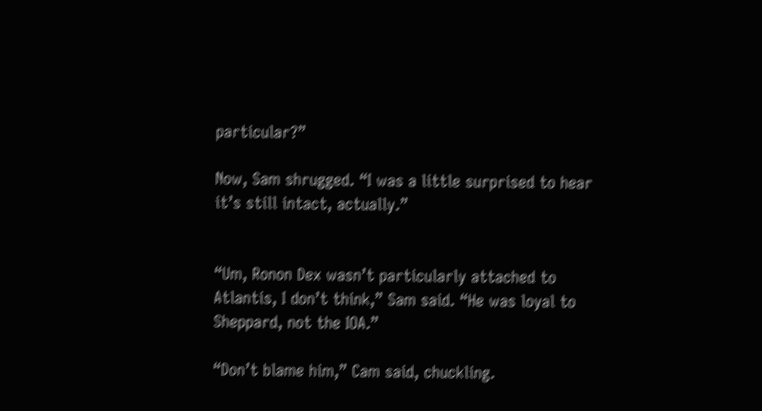particular?”

Now, Sam shrugged. “I was a little surprised to hear it’s still intact, actually.”


“Um, Ronon Dex wasn’t particularly attached to Atlantis, I don’t think,” Sam said. “He was loyal to Sheppard, not the IOA.”

“Don’t blame him,” Cam said, chuckling.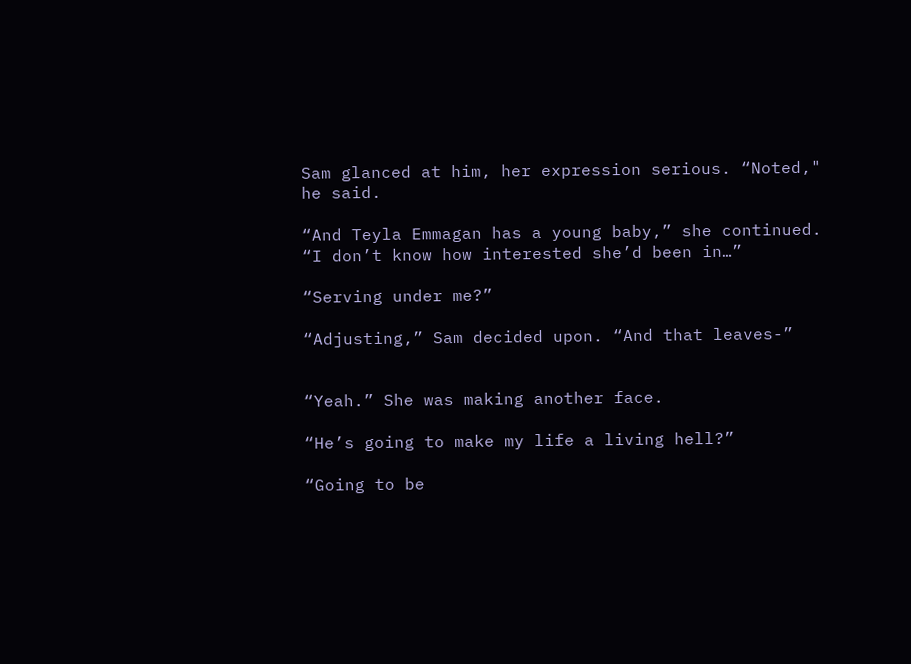Sam glanced at him, her expression serious. “Noted," he said.

“And Teyla Emmagan has a young baby,” she continued. “I don’t know how interested she’d been in…”

“Serving under me?”

“Adjusting,” Sam decided upon. “And that leaves-”


“Yeah.” She was making another face.

“He’s going to make my life a living hell?”

“Going to be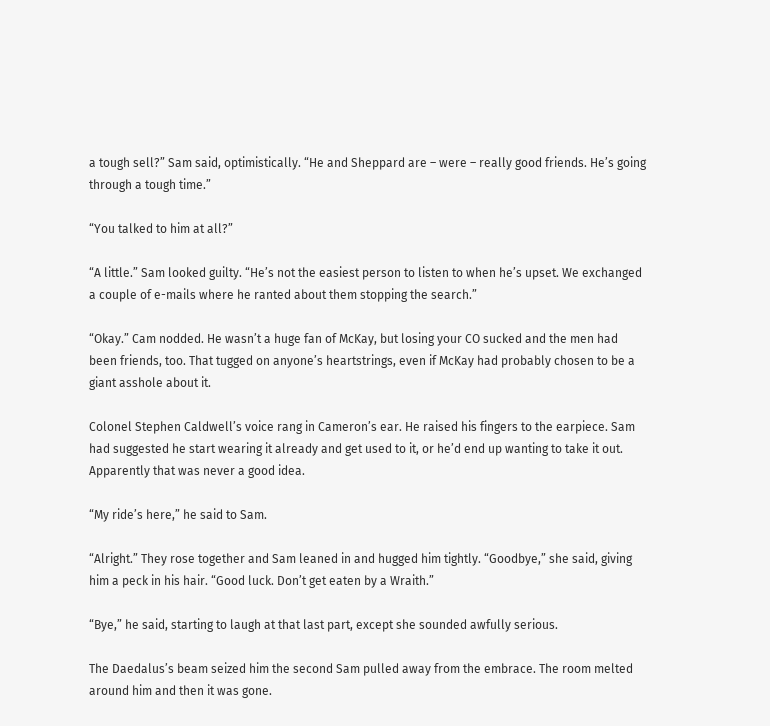a tough sell?” Sam said, optimistically. “He and Sheppard are – were – really good friends. He’s going through a tough time.”

“You talked to him at all?”

“A little.” Sam looked guilty. “He’s not the easiest person to listen to when he’s upset. We exchanged a couple of e-mails where he ranted about them stopping the search.”

“Okay.” Cam nodded. He wasn’t a huge fan of McKay, but losing your CO sucked and the men had been friends, too. That tugged on anyone’s heartstrings, even if McKay had probably chosen to be a giant asshole about it.

Colonel Stephen Caldwell’s voice rang in Cameron’s ear. He raised his fingers to the earpiece. Sam had suggested he start wearing it already and get used to it, or he’d end up wanting to take it out. Apparently that was never a good idea.

“My ride’s here,” he said to Sam.

“Alright.” They rose together and Sam leaned in and hugged him tightly. “Goodbye,” she said, giving him a peck in his hair. “Good luck. Don’t get eaten by a Wraith.”

“Bye,” he said, starting to laugh at that last part, except she sounded awfully serious.

The Daedalus’s beam seized him the second Sam pulled away from the embrace. The room melted around him and then it was gone.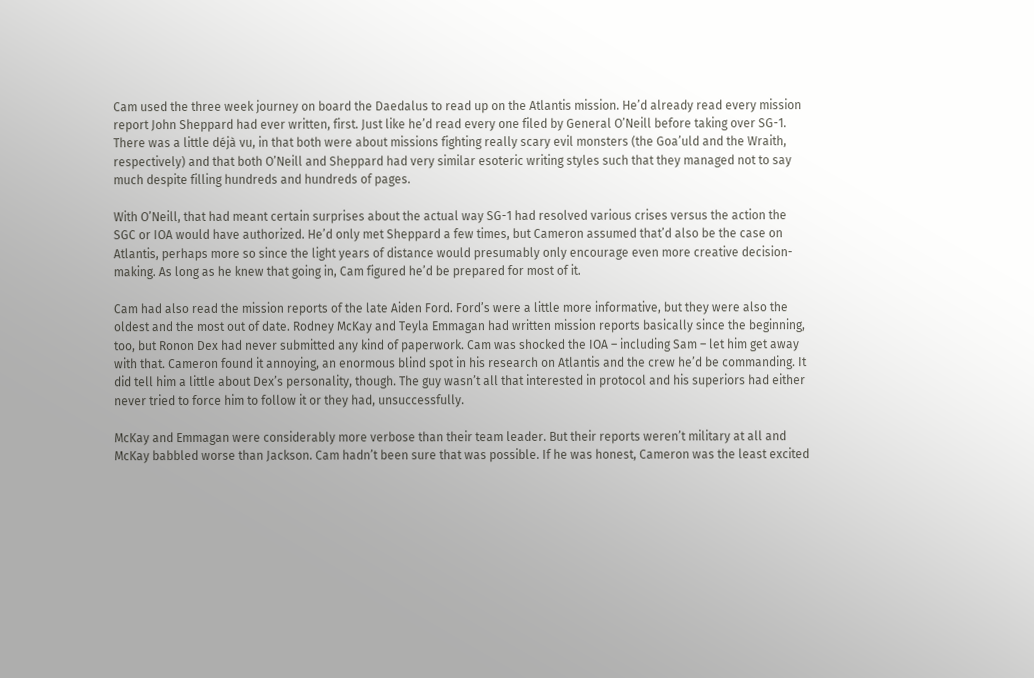Cam used the three week journey on board the Daedalus to read up on the Atlantis mission. He’d already read every mission report John Sheppard had ever written, first. Just like he’d read every one filed by General O’Neill before taking over SG-1. There was a little déjà vu, in that both were about missions fighting really scary evil monsters (the Goa’uld and the Wraith, respectively) and that both O’Neill and Sheppard had very similar esoteric writing styles such that they managed not to say much despite filling hundreds and hundreds of pages.

With O’Neill, that had meant certain surprises about the actual way SG-1 had resolved various crises versus the action the SGC or IOA would have authorized. He’d only met Sheppard a few times, but Cameron assumed that’d also be the case on Atlantis, perhaps more so since the light years of distance would presumably only encourage even more creative decision-making. As long as he knew that going in, Cam figured he’d be prepared for most of it.

Cam had also read the mission reports of the late Aiden Ford. Ford’s were a little more informative, but they were also the oldest and the most out of date. Rodney McKay and Teyla Emmagan had written mission reports basically since the beginning, too, but Ronon Dex had never submitted any kind of paperwork. Cam was shocked the IOA – including Sam – let him get away with that. Cameron found it annoying, an enormous blind spot in his research on Atlantis and the crew he’d be commanding. It did tell him a little about Dex’s personality, though. The guy wasn’t all that interested in protocol and his superiors had either never tried to force him to follow it or they had, unsuccessfully.

McKay and Emmagan were considerably more verbose than their team leader. But their reports weren’t military at all and McKay babbled worse than Jackson. Cam hadn’t been sure that was possible. If he was honest, Cameron was the least excited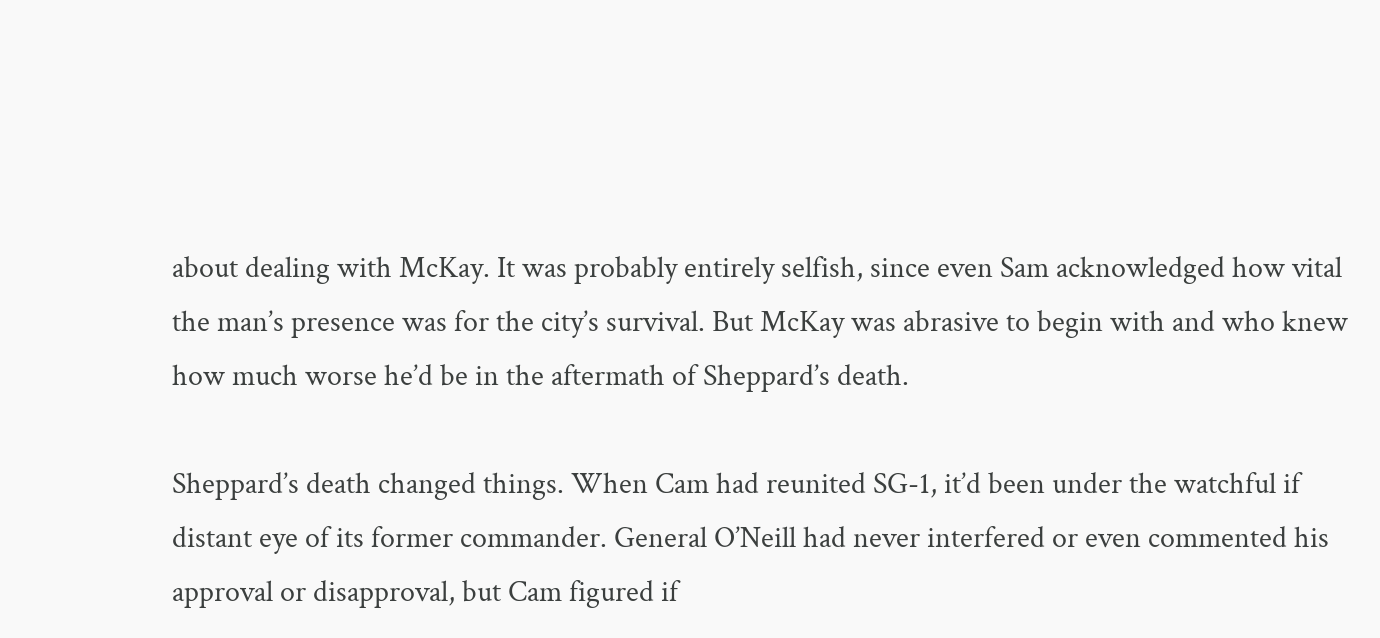about dealing with McKay. It was probably entirely selfish, since even Sam acknowledged how vital the man’s presence was for the city’s survival. But McKay was abrasive to begin with and who knew how much worse he’d be in the aftermath of Sheppard’s death.

Sheppard’s death changed things. When Cam had reunited SG-1, it’d been under the watchful if distant eye of its former commander. General O’Neill had never interfered or even commented his approval or disapproval, but Cam figured if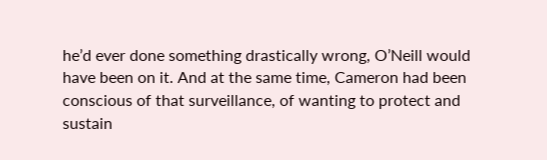he’d ever done something drastically wrong, O’Neill would have been on it. And at the same time, Cameron had been conscious of that surveillance, of wanting to protect and sustain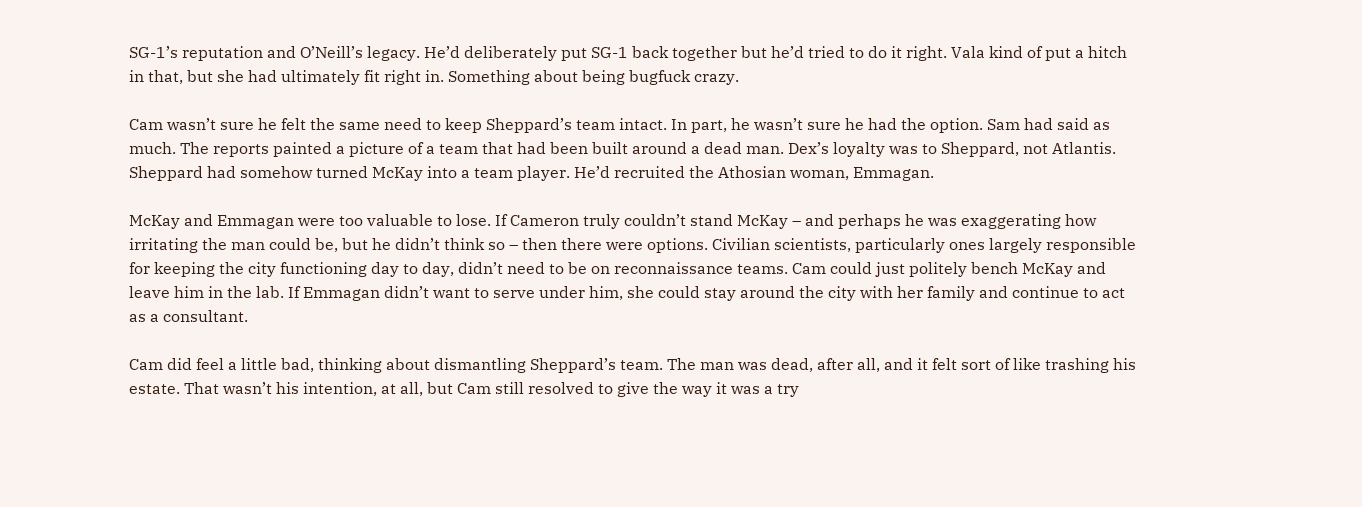SG-1’s reputation and O’Neill’s legacy. He’d deliberately put SG-1 back together but he’d tried to do it right. Vala kind of put a hitch in that, but she had ultimately fit right in. Something about being bugfuck crazy.

Cam wasn’t sure he felt the same need to keep Sheppard’s team intact. In part, he wasn’t sure he had the option. Sam had said as much. The reports painted a picture of a team that had been built around a dead man. Dex’s loyalty was to Sheppard, not Atlantis. Sheppard had somehow turned McKay into a team player. He’d recruited the Athosian woman, Emmagan.

McKay and Emmagan were too valuable to lose. If Cameron truly couldn’t stand McKay – and perhaps he was exaggerating how irritating the man could be, but he didn’t think so – then there were options. Civilian scientists, particularly ones largely responsible for keeping the city functioning day to day, didn’t need to be on reconnaissance teams. Cam could just politely bench McKay and leave him in the lab. If Emmagan didn’t want to serve under him, she could stay around the city with her family and continue to act as a consultant.

Cam did feel a little bad, thinking about dismantling Sheppard’s team. The man was dead, after all, and it felt sort of like trashing his estate. That wasn’t his intention, at all, but Cam still resolved to give the way it was a try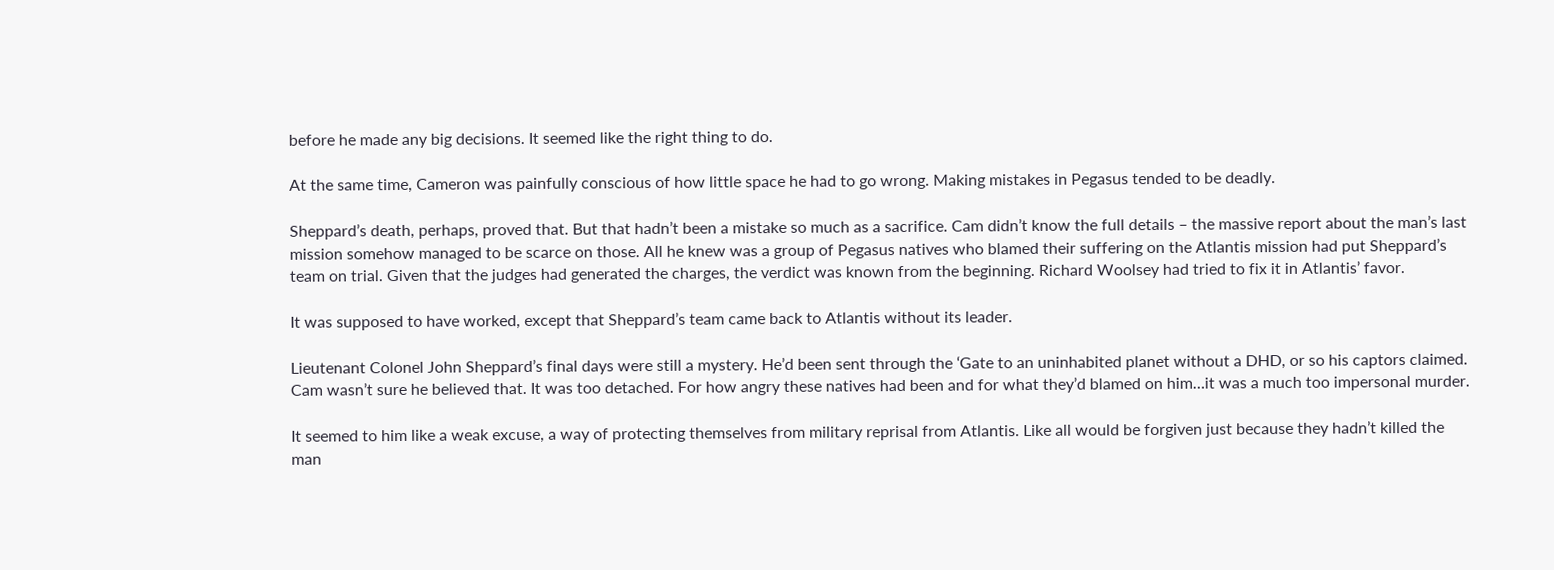before he made any big decisions. It seemed like the right thing to do.

At the same time, Cameron was painfully conscious of how little space he had to go wrong. Making mistakes in Pegasus tended to be deadly.

Sheppard’s death, perhaps, proved that. But that hadn’t been a mistake so much as a sacrifice. Cam didn’t know the full details – the massive report about the man’s last mission somehow managed to be scarce on those. All he knew was a group of Pegasus natives who blamed their suffering on the Atlantis mission had put Sheppard’s team on trial. Given that the judges had generated the charges, the verdict was known from the beginning. Richard Woolsey had tried to fix it in Atlantis’ favor.

It was supposed to have worked, except that Sheppard’s team came back to Atlantis without its leader.

Lieutenant Colonel John Sheppard’s final days were still a mystery. He’d been sent through the ‘Gate to an uninhabited planet without a DHD, or so his captors claimed. Cam wasn’t sure he believed that. It was too detached. For how angry these natives had been and for what they’d blamed on him…it was a much too impersonal murder.

It seemed to him like a weak excuse, a way of protecting themselves from military reprisal from Atlantis. Like all would be forgiven just because they hadn’t killed the man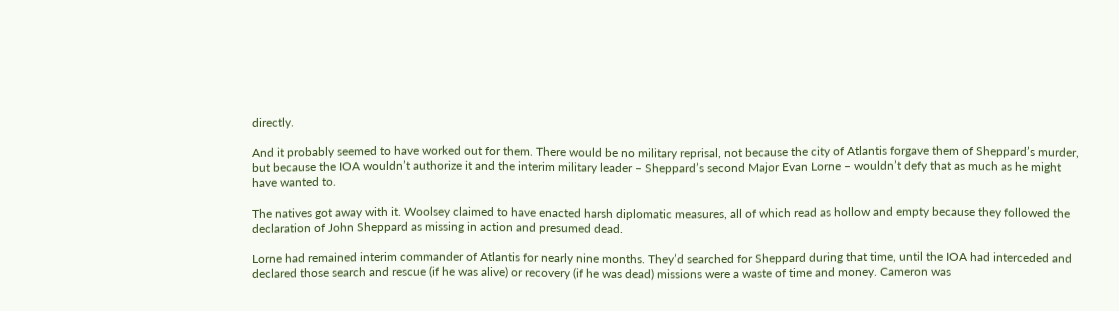directly.

And it probably seemed to have worked out for them. There would be no military reprisal, not because the city of Atlantis forgave them of Sheppard’s murder, but because the IOA wouldn’t authorize it and the interim military leader – Sheppard’s second Major Evan Lorne – wouldn’t defy that as much as he might have wanted to.

The natives got away with it. Woolsey claimed to have enacted harsh diplomatic measures, all of which read as hollow and empty because they followed the declaration of John Sheppard as missing in action and presumed dead.

Lorne had remained interim commander of Atlantis for nearly nine months. They’d searched for Sheppard during that time, until the IOA had interceded and declared those search and rescue (if he was alive) or recovery (if he was dead) missions were a waste of time and money. Cameron was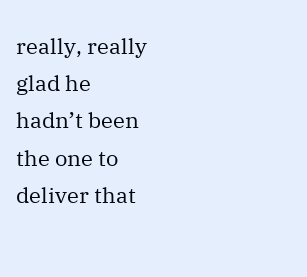really, really glad he hadn’t been the one to deliver that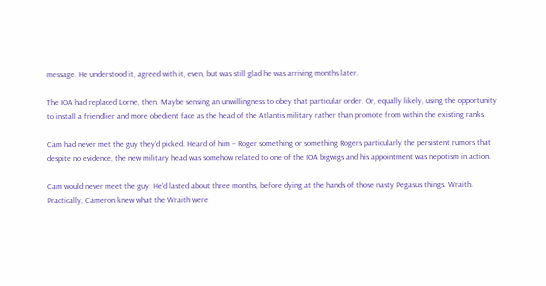message. He understood it, agreed with it, even, but was still glad he was arriving months later.

The IOA had replaced Lorne, then. Maybe sensing an unwillingness to obey that particular order. Or, equally likely, using the opportunity to install a friendlier and more obedient face as the head of the Atlantis military rather than promote from within the existing ranks.

Cam had never met the guy they’d picked. Heard of him – Roger something or something Rogers particularly the persistent rumors that despite no evidence, the new military head was somehow related to one of the IOA bigwigs and his appointment was nepotism in action.

Cam would never meet the guy. He’d lasted about three months, before dying at the hands of those nasty Pegasus things. Wraith. Practically, Cameron knew what the Wraith were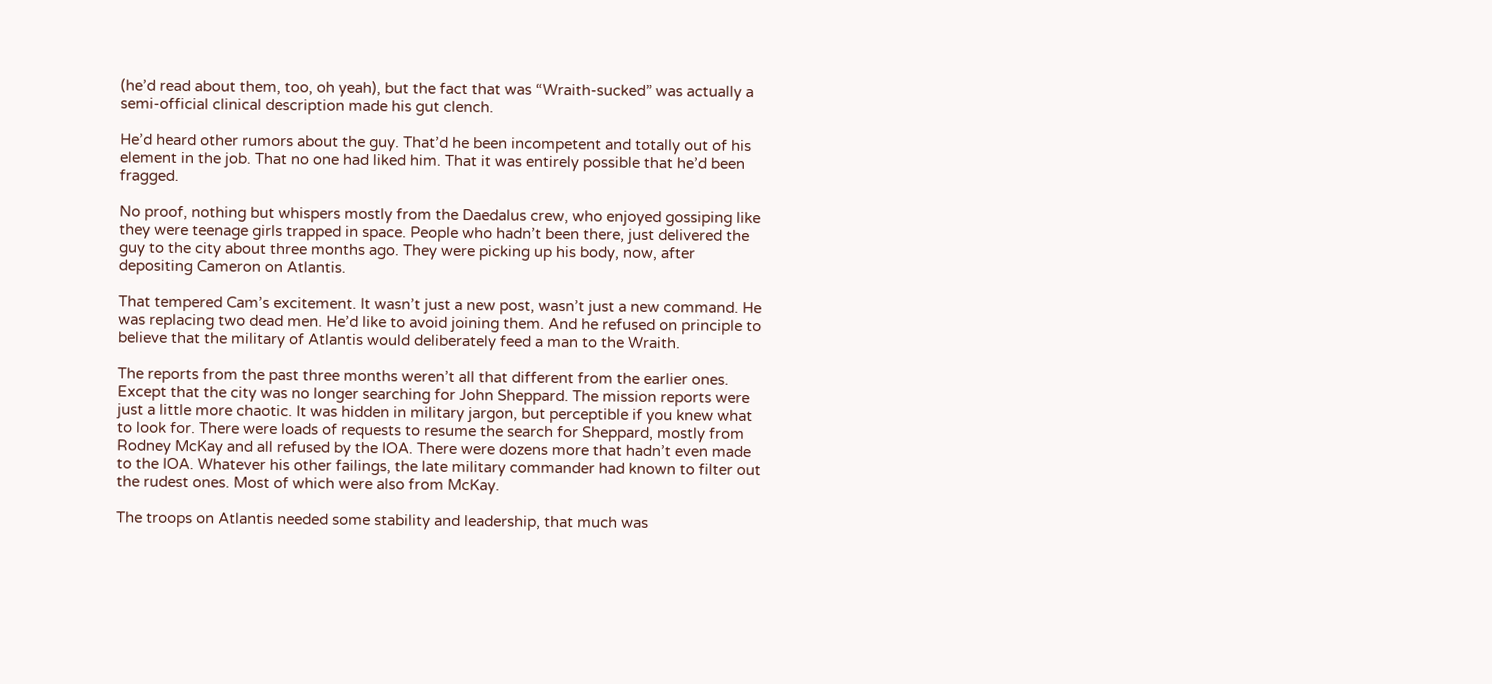(he’d read about them, too, oh yeah), but the fact that was “Wraith-sucked” was actually a semi-official clinical description made his gut clench.

He’d heard other rumors about the guy. That’d he been incompetent and totally out of his element in the job. That no one had liked him. That it was entirely possible that he’d been fragged.

No proof, nothing but whispers mostly from the Daedalus crew, who enjoyed gossiping like they were teenage girls trapped in space. People who hadn’t been there, just delivered the guy to the city about three months ago. They were picking up his body, now, after depositing Cameron on Atlantis.

That tempered Cam’s excitement. It wasn’t just a new post, wasn’t just a new command. He was replacing two dead men. He’d like to avoid joining them. And he refused on principle to believe that the military of Atlantis would deliberately feed a man to the Wraith.

The reports from the past three months weren’t all that different from the earlier ones. Except that the city was no longer searching for John Sheppard. The mission reports were just a little more chaotic. It was hidden in military jargon, but perceptible if you knew what to look for. There were loads of requests to resume the search for Sheppard, mostly from Rodney McKay and all refused by the IOA. There were dozens more that hadn’t even made to the IOA. Whatever his other failings, the late military commander had known to filter out the rudest ones. Most of which were also from McKay.

The troops on Atlantis needed some stability and leadership, that much was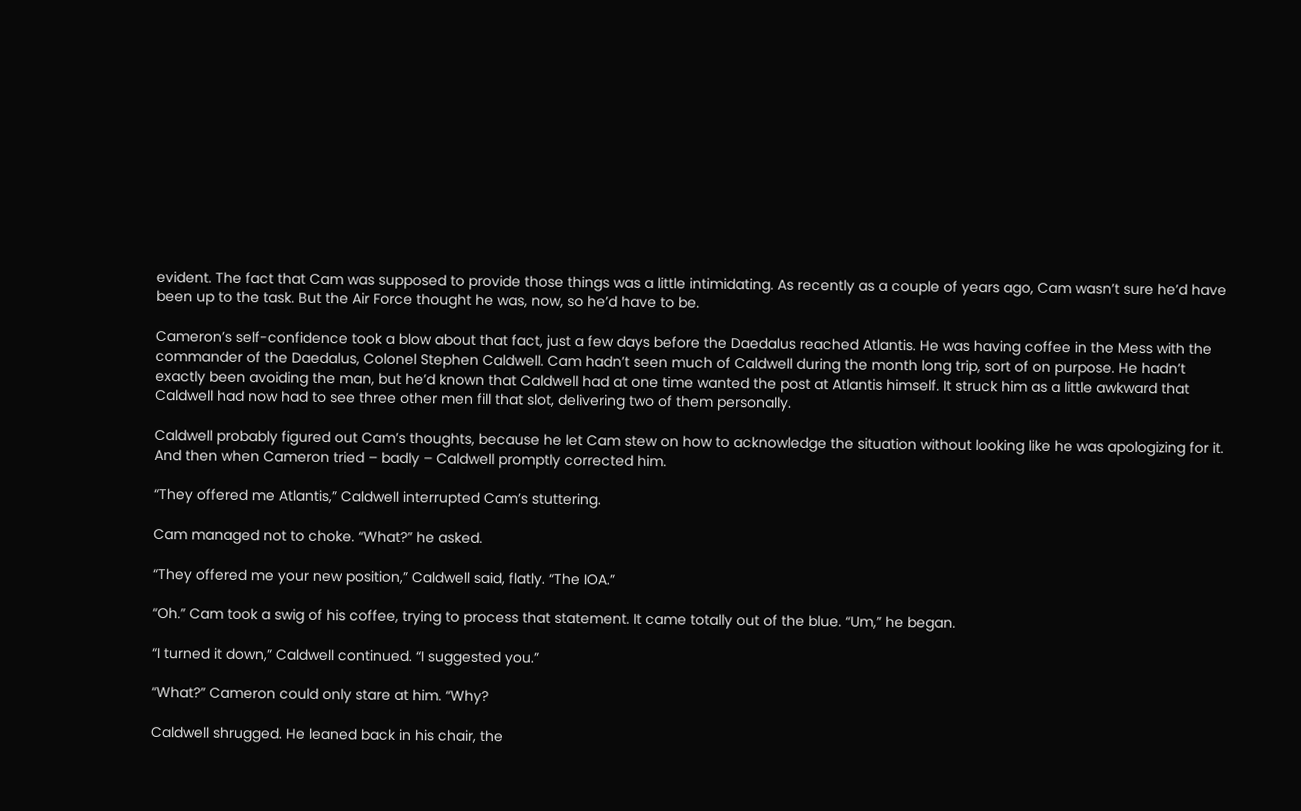evident. The fact that Cam was supposed to provide those things was a little intimidating. As recently as a couple of years ago, Cam wasn’t sure he’d have been up to the task. But the Air Force thought he was, now, so he’d have to be.

Cameron’s self-confidence took a blow about that fact, just a few days before the Daedalus reached Atlantis. He was having coffee in the Mess with the commander of the Daedalus, Colonel Stephen Caldwell. Cam hadn’t seen much of Caldwell during the month long trip, sort of on purpose. He hadn’t exactly been avoiding the man, but he’d known that Caldwell had at one time wanted the post at Atlantis himself. It struck him as a little awkward that Caldwell had now had to see three other men fill that slot, delivering two of them personally.

Caldwell probably figured out Cam’s thoughts, because he let Cam stew on how to acknowledge the situation without looking like he was apologizing for it. And then when Cameron tried – badly – Caldwell promptly corrected him.

“They offered me Atlantis,” Caldwell interrupted Cam’s stuttering.

Cam managed not to choke. “What?” he asked.

“They offered me your new position,” Caldwell said, flatly. “The IOA.”

“Oh.” Cam took a swig of his coffee, trying to process that statement. It came totally out of the blue. “Um,” he began.

“I turned it down,” Caldwell continued. “I suggested you.”

“What?” Cameron could only stare at him. “Why?

Caldwell shrugged. He leaned back in his chair, the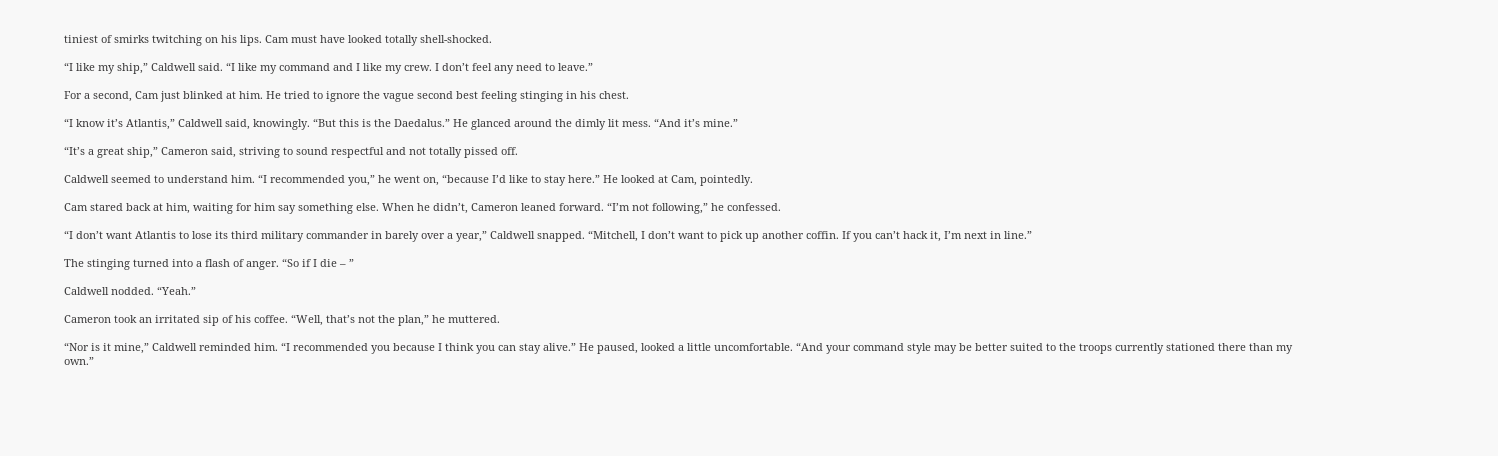tiniest of smirks twitching on his lips. Cam must have looked totally shell-shocked.

“I like my ship,” Caldwell said. “I like my command and I like my crew. I don’t feel any need to leave.”

For a second, Cam just blinked at him. He tried to ignore the vague second best feeling stinging in his chest.

“I know it’s Atlantis,” Caldwell said, knowingly. “But this is the Daedalus.” He glanced around the dimly lit mess. “And it’s mine.”

“It’s a great ship,” Cameron said, striving to sound respectful and not totally pissed off.

Caldwell seemed to understand him. “I recommended you,” he went on, “because I’d like to stay here.” He looked at Cam, pointedly.

Cam stared back at him, waiting for him say something else. When he didn’t, Cameron leaned forward. “I’m not following,” he confessed.

“I don’t want Atlantis to lose its third military commander in barely over a year,” Caldwell snapped. “Mitchell, I don’t want to pick up another coffin. If you can’t hack it, I’m next in line.”

The stinging turned into a flash of anger. “So if I die – ”

Caldwell nodded. “Yeah.”

Cameron took an irritated sip of his coffee. “Well, that’s not the plan,” he muttered.

“Nor is it mine,” Caldwell reminded him. “I recommended you because I think you can stay alive.” He paused, looked a little uncomfortable. “And your command style may be better suited to the troops currently stationed there than my own.”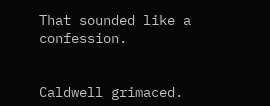That sounded like a confession.


Caldwell grimaced.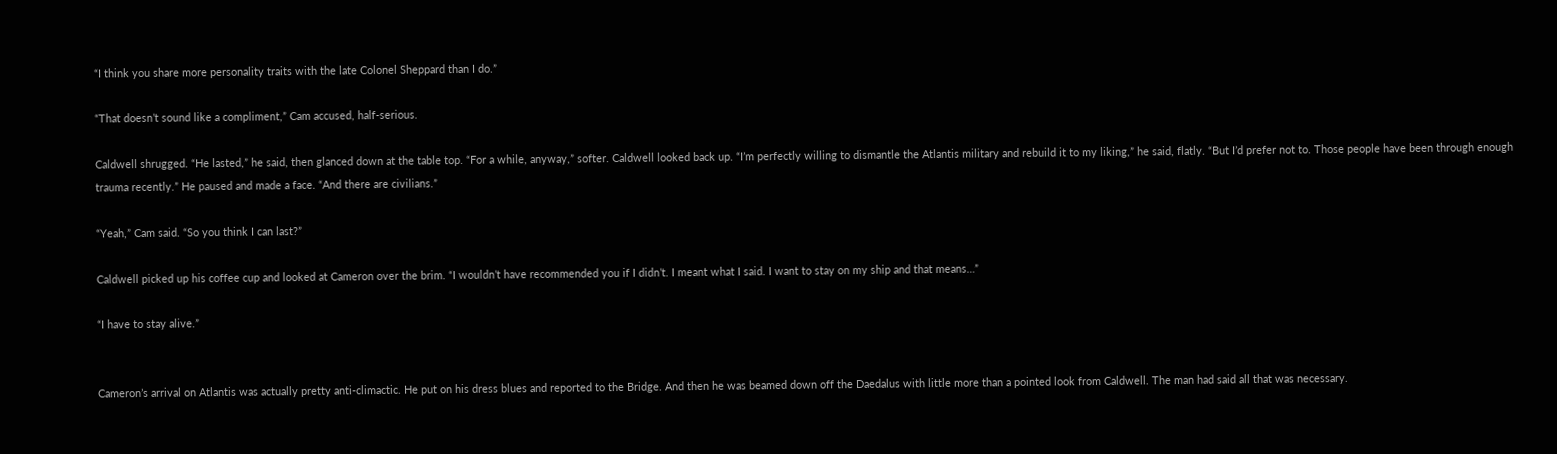“I think you share more personality traits with the late Colonel Sheppard than I do.”

“That doesn’t sound like a compliment,” Cam accused, half-serious.

Caldwell shrugged. “He lasted,” he said, then glanced down at the table top. “For a while, anyway,” softer. Caldwell looked back up. “I’m perfectly willing to dismantle the Atlantis military and rebuild it to my liking,” he said, flatly. “But I’d prefer not to. Those people have been through enough trauma recently.” He paused and made a face. “And there are civilians.”

“Yeah,” Cam said. “So you think I can last?”

Caldwell picked up his coffee cup and looked at Cameron over the brim. “I wouldn’t have recommended you if I didn’t. I meant what I said. I want to stay on my ship and that means…”

“I have to stay alive.”


Cameron’s arrival on Atlantis was actually pretty anti-climactic. He put on his dress blues and reported to the Bridge. And then he was beamed down off the Daedalus with little more than a pointed look from Caldwell. The man had said all that was necessary.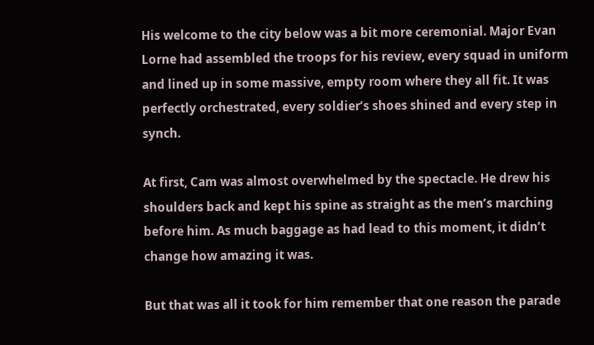His welcome to the city below was a bit more ceremonial. Major Evan Lorne had assembled the troops for his review, every squad in uniform and lined up in some massive, empty room where they all fit. It was perfectly orchestrated, every soldier’s shoes shined and every step in synch.

At first, Cam was almost overwhelmed by the spectacle. He drew his shoulders back and kept his spine as straight as the men’s marching before him. As much baggage as had lead to this moment, it didn’t change how amazing it was.

But that was all it took for him remember that one reason the parade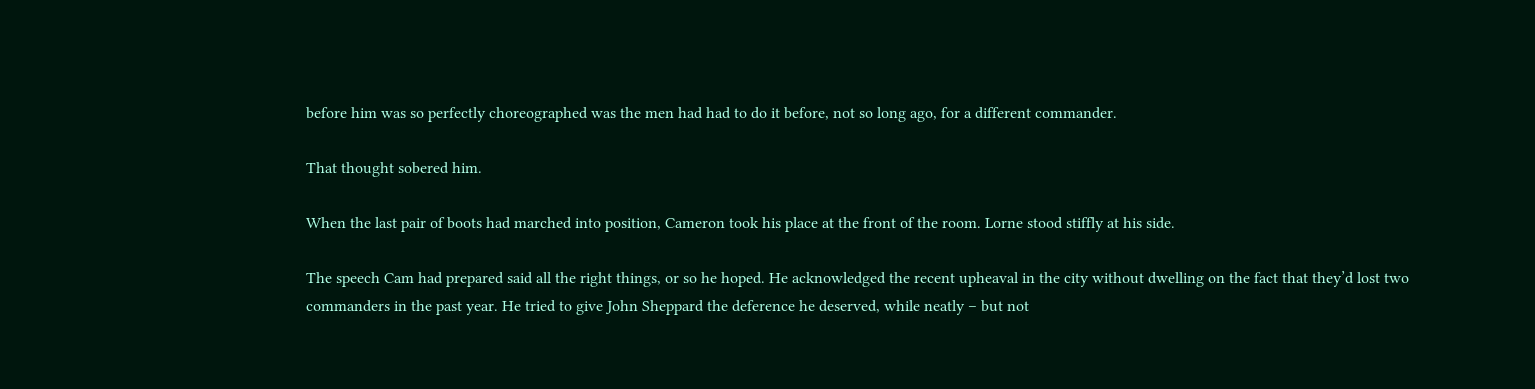before him was so perfectly choreographed was the men had had to do it before, not so long ago, for a different commander.

That thought sobered him.

When the last pair of boots had marched into position, Cameron took his place at the front of the room. Lorne stood stiffly at his side.

The speech Cam had prepared said all the right things, or so he hoped. He acknowledged the recent upheaval in the city without dwelling on the fact that they’d lost two commanders in the past year. He tried to give John Sheppard the deference he deserved, while neatly – but not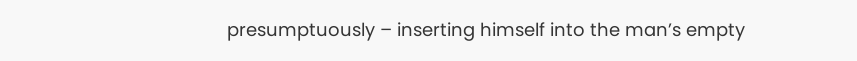presumptuously – inserting himself into the man’s empty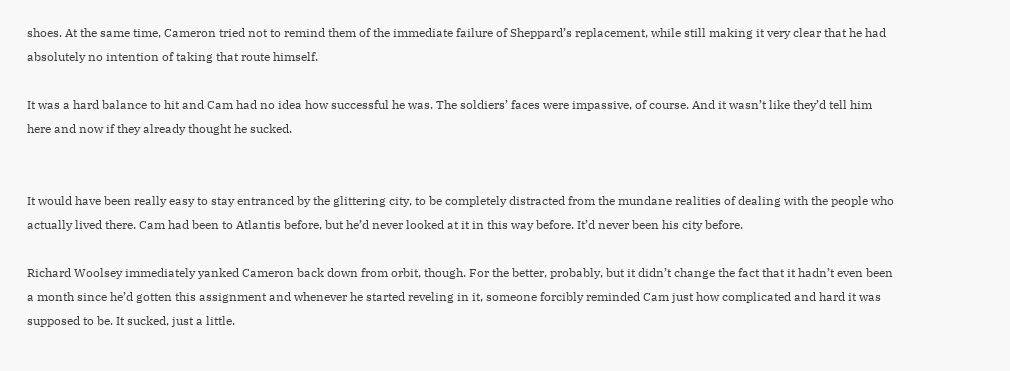shoes. At the same time, Cameron tried not to remind them of the immediate failure of Sheppard’s replacement, while still making it very clear that he had absolutely no intention of taking that route himself.

It was a hard balance to hit and Cam had no idea how successful he was. The soldiers’ faces were impassive, of course. And it wasn’t like they’d tell him here and now if they already thought he sucked.


It would have been really easy to stay entranced by the glittering city, to be completely distracted from the mundane realities of dealing with the people who actually lived there. Cam had been to Atlantis before, but he’d never looked at it in this way before. It’d never been his city before.

Richard Woolsey immediately yanked Cameron back down from orbit, though. For the better, probably, but it didn’t change the fact that it hadn’t even been a month since he’d gotten this assignment and whenever he started reveling in it, someone forcibly reminded Cam just how complicated and hard it was supposed to be. It sucked, just a little.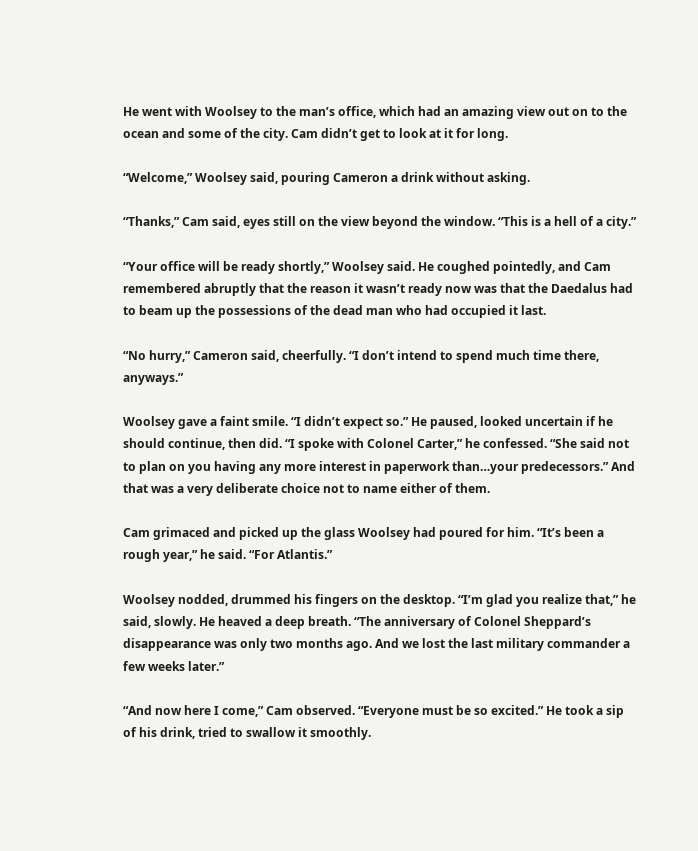He went with Woolsey to the man’s office, which had an amazing view out on to the ocean and some of the city. Cam didn’t get to look at it for long.

“Welcome,” Woolsey said, pouring Cameron a drink without asking.

“Thanks,” Cam said, eyes still on the view beyond the window. “This is a hell of a city.”

“Your office will be ready shortly,” Woolsey said. He coughed pointedly, and Cam remembered abruptly that the reason it wasn’t ready now was that the Daedalus had to beam up the possessions of the dead man who had occupied it last.

“No hurry,” Cameron said, cheerfully. “I don’t intend to spend much time there, anyways.”

Woolsey gave a faint smile. “I didn’t expect so.” He paused, looked uncertain if he should continue, then did. “I spoke with Colonel Carter,” he confessed. “She said not to plan on you having any more interest in paperwork than…your predecessors.” And that was a very deliberate choice not to name either of them.

Cam grimaced and picked up the glass Woolsey had poured for him. “It’s been a rough year,” he said. “For Atlantis.”

Woolsey nodded, drummed his fingers on the desktop. “I’m glad you realize that,” he said, slowly. He heaved a deep breath. “The anniversary of Colonel Sheppard’s disappearance was only two months ago. And we lost the last military commander a few weeks later.”

“And now here I come,” Cam observed. “Everyone must be so excited.” He took a sip of his drink, tried to swallow it smoothly.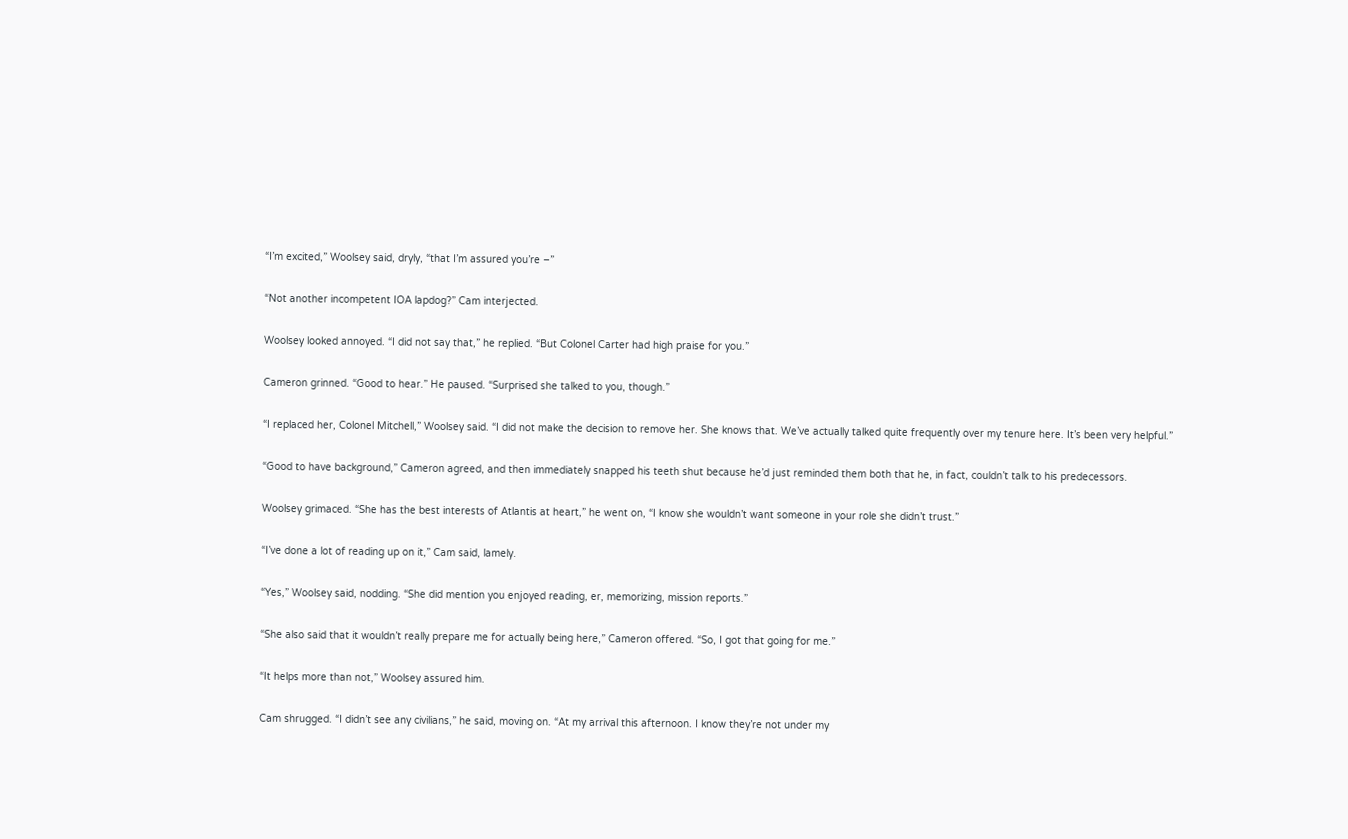“I’m excited,” Woolsey said, dryly, “that I’m assured you’re –”

“Not another incompetent IOA lapdog?” Cam interjected.

Woolsey looked annoyed. “I did not say that,” he replied. “But Colonel Carter had high praise for you.”

Cameron grinned. “Good to hear.” He paused. “Surprised she talked to you, though.”

“I replaced her, Colonel Mitchell,” Woolsey said. “I did not make the decision to remove her. She knows that. We’ve actually talked quite frequently over my tenure here. It’s been very helpful.”

“Good to have background,” Cameron agreed, and then immediately snapped his teeth shut because he’d just reminded them both that he, in fact, couldn’t talk to his predecessors.

Woolsey grimaced. “She has the best interests of Atlantis at heart,” he went on, “I know she wouldn’t want someone in your role she didn’t trust.”

“I’ve done a lot of reading up on it,” Cam said, lamely.

“Yes,” Woolsey said, nodding. “She did mention you enjoyed reading, er, memorizing, mission reports.”

“She also said that it wouldn’t really prepare me for actually being here,” Cameron offered. “So, I got that going for me.”

“It helps more than not,” Woolsey assured him.

Cam shrugged. “I didn’t see any civilians,” he said, moving on. “At my arrival this afternoon. I know they’re not under my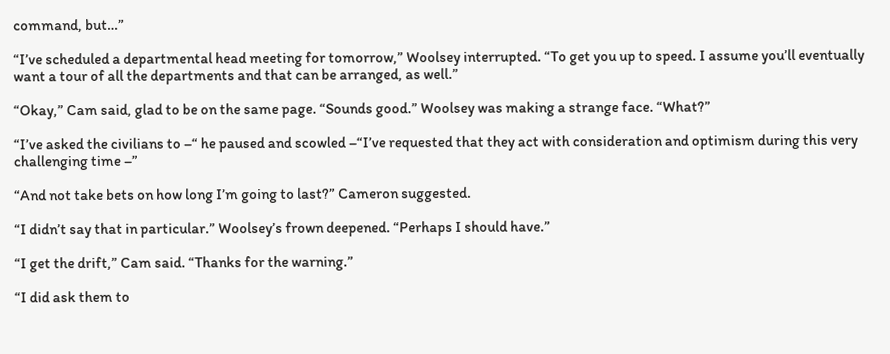command, but…”

“I’ve scheduled a departmental head meeting for tomorrow,” Woolsey interrupted. “To get you up to speed. I assume you’ll eventually want a tour of all the departments and that can be arranged, as well.”

“Okay,” Cam said, glad to be on the same page. “Sounds good.” Woolsey was making a strange face. “What?”

“I’ve asked the civilians to –“ he paused and scowled –“I’ve requested that they act with consideration and optimism during this very challenging time –”

“And not take bets on how long I’m going to last?” Cameron suggested.

“I didn’t say that in particular.” Woolsey’s frown deepened. “Perhaps I should have.”

“I get the drift,” Cam said. “Thanks for the warning.”

“I did ask them to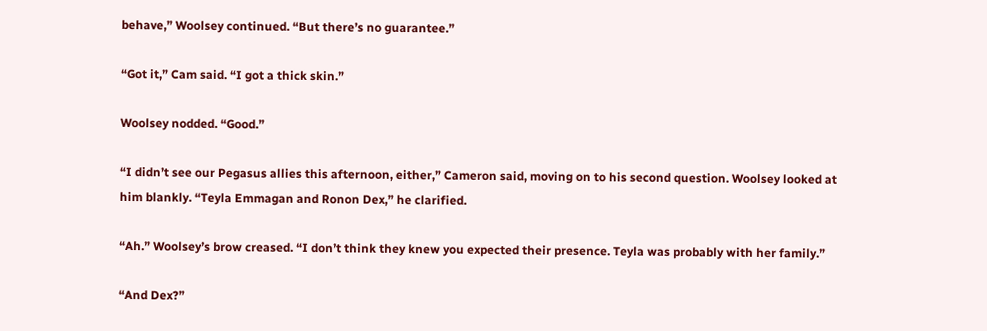behave,” Woolsey continued. “But there’s no guarantee.”

“Got it,” Cam said. “I got a thick skin.”

Woolsey nodded. “Good.”

“I didn’t see our Pegasus allies this afternoon, either,” Cameron said, moving on to his second question. Woolsey looked at him blankly. “Teyla Emmagan and Ronon Dex,” he clarified.

“Ah.” Woolsey’s brow creased. “I don’t think they knew you expected their presence. Teyla was probably with her family.”

“And Dex?”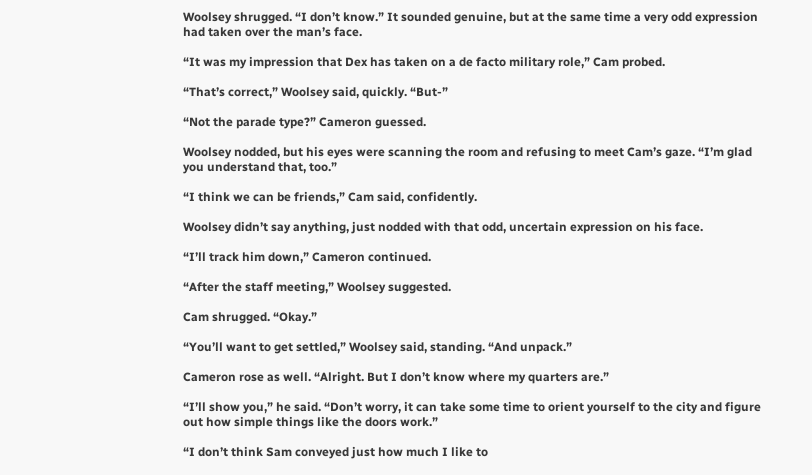Woolsey shrugged. “I don’t know.” It sounded genuine, but at the same time a very odd expression had taken over the man’s face.

“It was my impression that Dex has taken on a de facto military role,” Cam probed.

“That’s correct,” Woolsey said, quickly. “But-”

“Not the parade type?” Cameron guessed.

Woolsey nodded, but his eyes were scanning the room and refusing to meet Cam’s gaze. “I’m glad you understand that, too.”

“I think we can be friends,” Cam said, confidently.

Woolsey didn’t say anything, just nodded with that odd, uncertain expression on his face.

“I’ll track him down,” Cameron continued.

“After the staff meeting,” Woolsey suggested.

Cam shrugged. “Okay.”

“You’ll want to get settled,” Woolsey said, standing. “And unpack.”

Cameron rose as well. “Alright. But I don’t know where my quarters are.”

“I’ll show you,” he said. “Don’t worry, it can take some time to orient yourself to the city and figure out how simple things like the doors work.”

“I don’t think Sam conveyed just how much I like to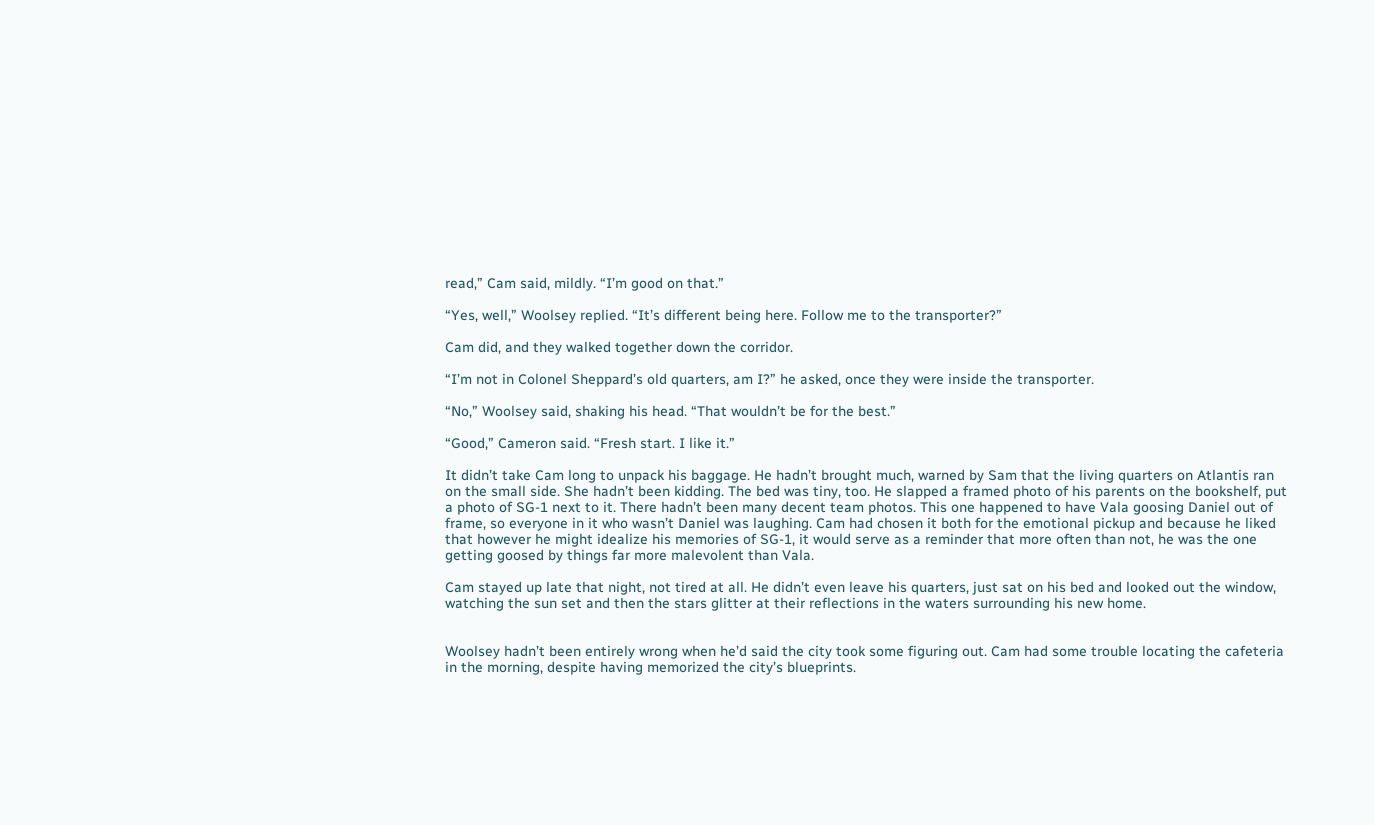read,” Cam said, mildly. “I’m good on that.”

“Yes, well,” Woolsey replied. “It’s different being here. Follow me to the transporter?”

Cam did, and they walked together down the corridor.

“I’m not in Colonel Sheppard’s old quarters, am I?” he asked, once they were inside the transporter.

“No,” Woolsey said, shaking his head. “That wouldn’t be for the best.”

“Good,” Cameron said. “Fresh start. I like it.”

It didn’t take Cam long to unpack his baggage. He hadn’t brought much, warned by Sam that the living quarters on Atlantis ran on the small side. She hadn’t been kidding. The bed was tiny, too. He slapped a framed photo of his parents on the bookshelf, put a photo of SG-1 next to it. There hadn’t been many decent team photos. This one happened to have Vala goosing Daniel out of frame, so everyone in it who wasn’t Daniel was laughing. Cam had chosen it both for the emotional pickup and because he liked that however he might idealize his memories of SG-1, it would serve as a reminder that more often than not, he was the one getting goosed by things far more malevolent than Vala.

Cam stayed up late that night, not tired at all. He didn’t even leave his quarters, just sat on his bed and looked out the window, watching the sun set and then the stars glitter at their reflections in the waters surrounding his new home.


Woolsey hadn’t been entirely wrong when he’d said the city took some figuring out. Cam had some trouble locating the cafeteria in the morning, despite having memorized the city’s blueprints.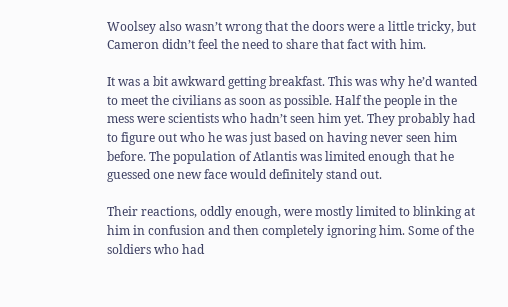Woolsey also wasn’t wrong that the doors were a little tricky, but Cameron didn’t feel the need to share that fact with him.

It was a bit awkward getting breakfast. This was why he’d wanted to meet the civilians as soon as possible. Half the people in the mess were scientists who hadn’t seen him yet. They probably had to figure out who he was just based on having never seen him before. The population of Atlantis was limited enough that he guessed one new face would definitely stand out.

Their reactions, oddly enough, were mostly limited to blinking at him in confusion and then completely ignoring him. Some of the soldiers who had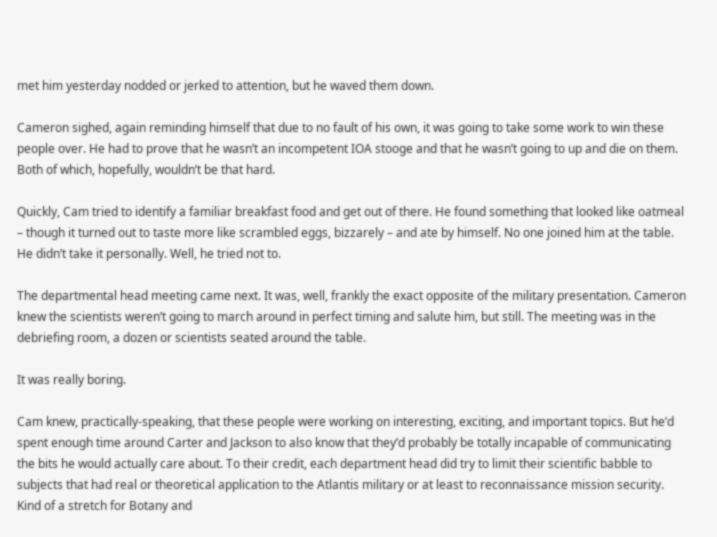met him yesterday nodded or jerked to attention, but he waved them down.

Cameron sighed, again reminding himself that due to no fault of his own, it was going to take some work to win these people over. He had to prove that he wasn’t an incompetent IOA stooge and that he wasn’t going to up and die on them. Both of which, hopefully, wouldn’t be that hard.

Quickly, Cam tried to identify a familiar breakfast food and get out of there. He found something that looked like oatmeal – though it turned out to taste more like scrambled eggs, bizzarely – and ate by himself. No one joined him at the table. He didn’t take it personally. Well, he tried not to.

The departmental head meeting came next. It was, well, frankly the exact opposite of the military presentation. Cameron knew the scientists weren’t going to march around in perfect timing and salute him, but still. The meeting was in the debriefing room, a dozen or scientists seated around the table.

It was really boring.

Cam knew, practically-speaking, that these people were working on interesting, exciting, and important topics. But he’d spent enough time around Carter and Jackson to also know that they’d probably be totally incapable of communicating the bits he would actually care about. To their credit, each department head did try to limit their scientific babble to subjects that had real or theoretical application to the Atlantis military or at least to reconnaissance mission security. Kind of a stretch for Botany and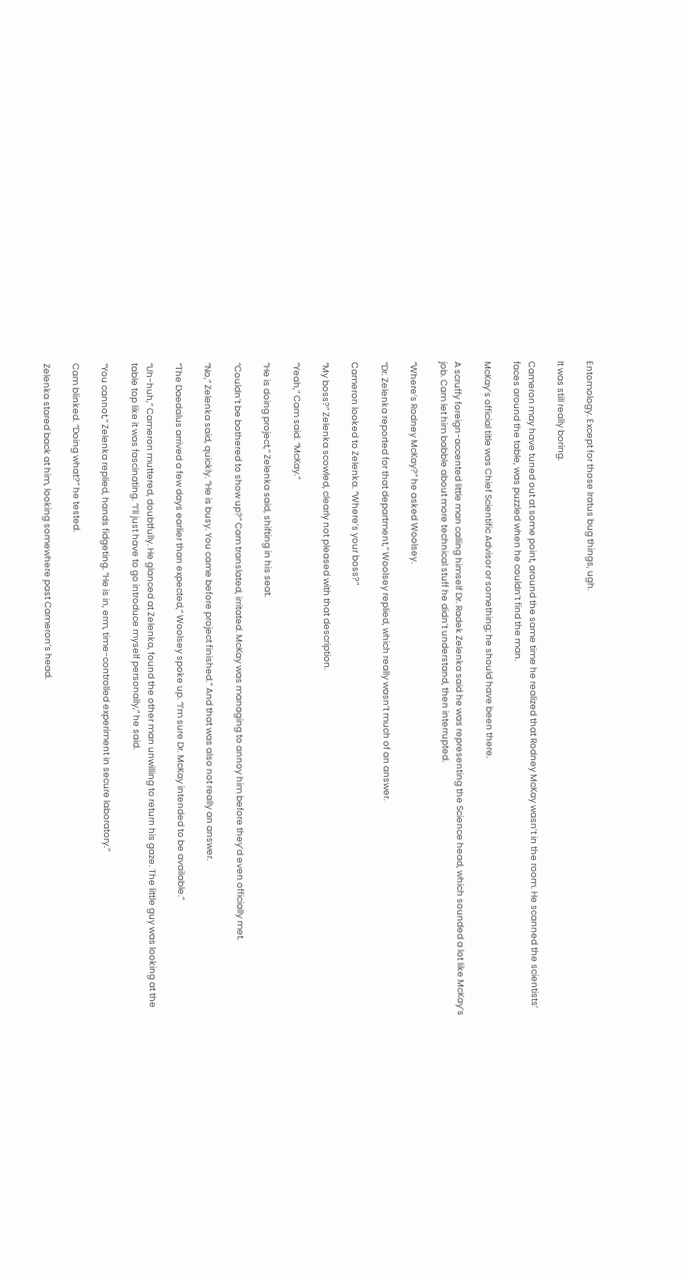Entomology. Except for those Iratus bug things, ugh.

It was still really boring.

Cameron may have tuned out at some point, around the same time he realized that Rodney McKay wasn’t in the room. He scanned the scientists’ faces around the table, was puzzled when he couldn’t find the man.

McKay’s official title was Chief Scientific Advisor or something; he should have been there.

A scruffy foreign-accented little man calling himself Dr. Radek Zelenka said he was representing the Science head, which sounded a lot like McKay’s job. Cam let him babble about more technical stuff he didn’t understand, then interrupted.

“Where’s Rodney McKay?” he asked Woolsey.

“Dr. Zelenka reported for that department,” Woolsey replied, which really wasn’t much of an answer.

Cameron looked to Zelenka. “Where’s your boss?”

“My boss?” Zelenka scowled, clearly not pleased with that description.

“Yeah,” Cam said. “McKay.”

“He is doing project,” Zelenka said, shifting in his seat.

“Couldn’t be bothered to show up?” Cam translated, irritated. McKay was managing to annoy him before they’d even officially met.

“No,” Zelenka said, quickly. “He is busy. You came before project finished.” And that was also not really an answer.

“The Daedalus arrived a few days earlier than expected,” Woolsey spoke up. “I’m sure Dr. McKay intended to be available.”

“Uh-huh,” Cameron muttered, doubtfully. He glanced at Zelenka, found the other man unwilling to return his gaze. The little guy was looking at the table top like it was fascinating. “I’ll just have to go introduce myself personally,” he said.

“You cannot,” Zelenka replied, hands fidgeting. “He is in, erm, time-controlled experiment in secure laboratory.”

Cam blinked. “Doing what?” he tested.

Zelenka stared back at him, looking somewhere past Cameron’s head.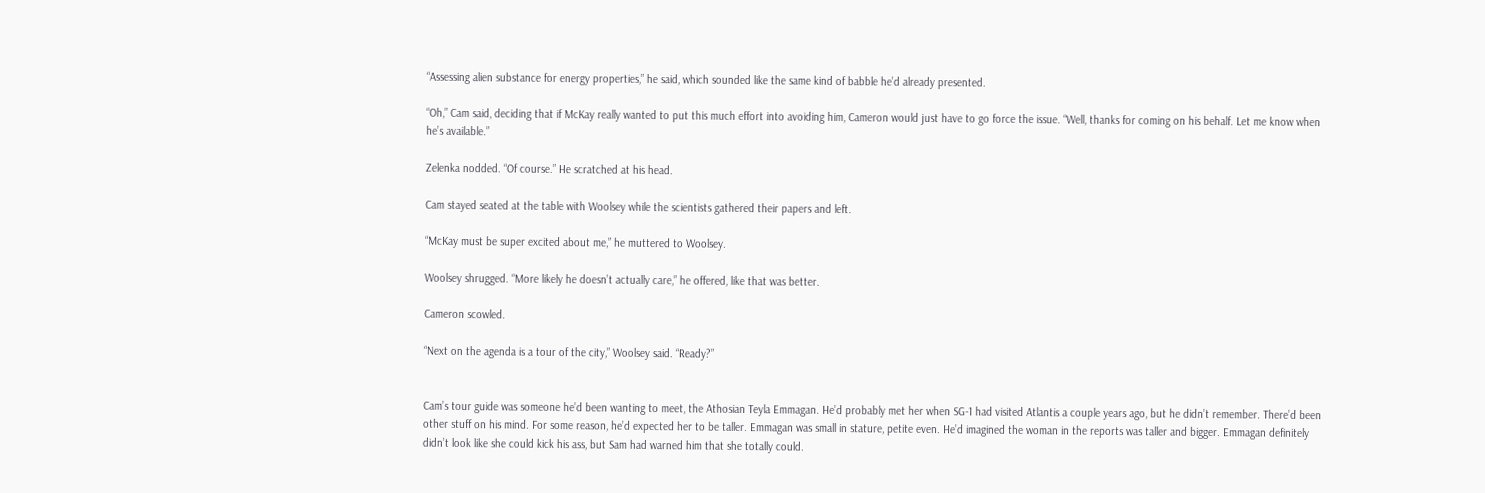“Assessing alien substance for energy properties,” he said, which sounded like the same kind of babble he’d already presented.

“Oh,” Cam said, deciding that if McKay really wanted to put this much effort into avoiding him, Cameron would just have to go force the issue. “Well, thanks for coming on his behalf. Let me know when he’s available.”

Zelenka nodded. “Of course.” He scratched at his head.

Cam stayed seated at the table with Woolsey while the scientists gathered their papers and left.

“McKay must be super excited about me,” he muttered to Woolsey.

Woolsey shrugged. “More likely he doesn’t actually care,” he offered, like that was better.

Cameron scowled.

“Next on the agenda is a tour of the city,” Woolsey said. “Ready?”


Cam’s tour guide was someone he’d been wanting to meet, the Athosian Teyla Emmagan. He’d probably met her when SG-1 had visited Atlantis a couple years ago, but he didn’t remember. There’d been other stuff on his mind. For some reason, he’d expected her to be taller. Emmagan was small in stature, petite even. He’d imagined the woman in the reports was taller and bigger. Emmagan definitely didn’t look like she could kick his ass, but Sam had warned him that she totally could.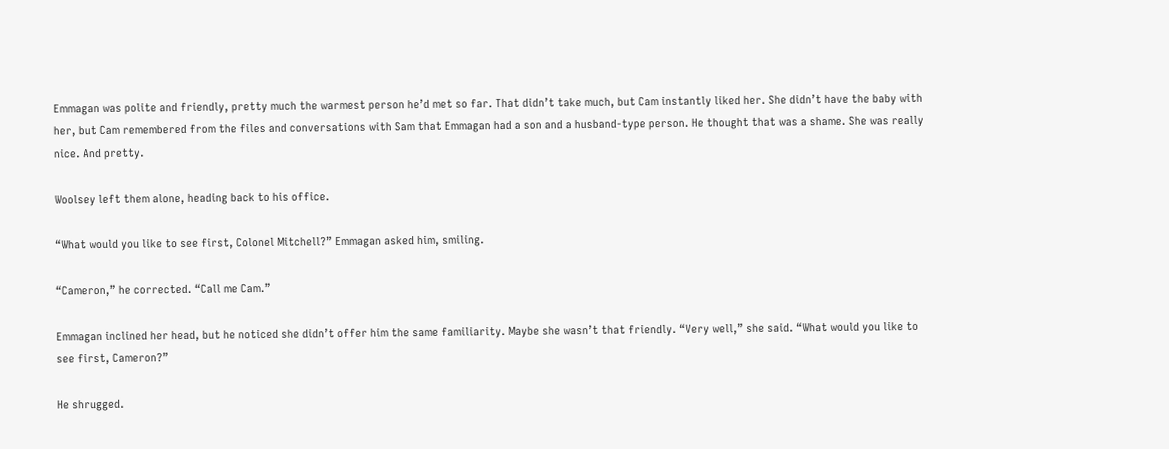Emmagan was polite and friendly, pretty much the warmest person he’d met so far. That didn’t take much, but Cam instantly liked her. She didn’t have the baby with her, but Cam remembered from the files and conversations with Sam that Emmagan had a son and a husband-type person. He thought that was a shame. She was really nice. And pretty.

Woolsey left them alone, heading back to his office.

“What would you like to see first, Colonel Mitchell?” Emmagan asked him, smiling.

“Cameron,” he corrected. “Call me Cam.”

Emmagan inclined her head, but he noticed she didn’t offer him the same familiarity. Maybe she wasn’t that friendly. “Very well,” she said. “What would you like to see first, Cameron?”

He shrugged.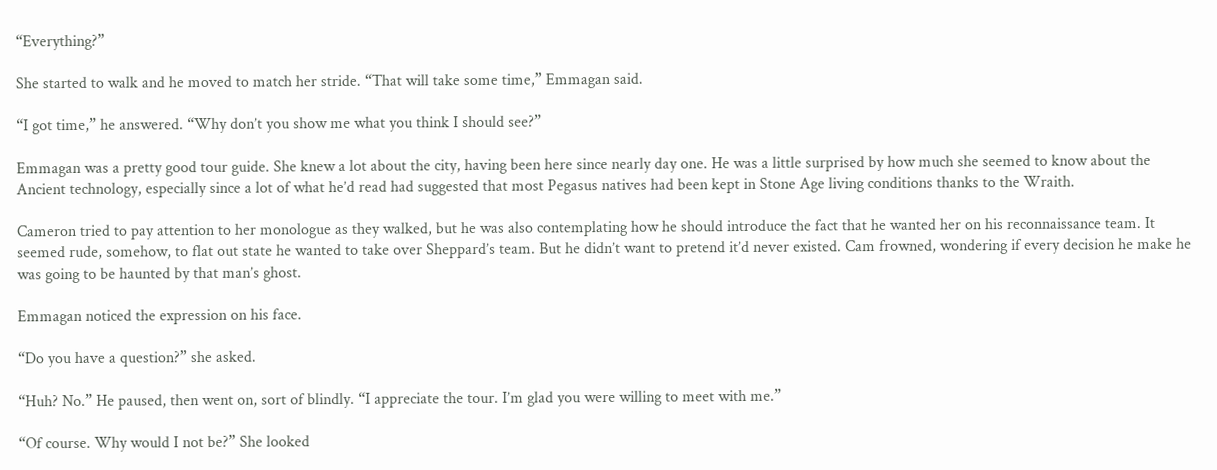“Everything?”

She started to walk and he moved to match her stride. “That will take some time,” Emmagan said.

“I got time,” he answered. “Why don’t you show me what you think I should see?”

Emmagan was a pretty good tour guide. She knew a lot about the city, having been here since nearly day one. He was a little surprised by how much she seemed to know about the Ancient technology, especially since a lot of what he’d read had suggested that most Pegasus natives had been kept in Stone Age living conditions thanks to the Wraith.

Cameron tried to pay attention to her monologue as they walked, but he was also contemplating how he should introduce the fact that he wanted her on his reconnaissance team. It seemed rude, somehow, to flat out state he wanted to take over Sheppard’s team. But he didn’t want to pretend it’d never existed. Cam frowned, wondering if every decision he make he was going to be haunted by that man’s ghost.

Emmagan noticed the expression on his face.

“Do you have a question?” she asked.

“Huh? No.” He paused, then went on, sort of blindly. “I appreciate the tour. I’m glad you were willing to meet with me.”

“Of course. Why would I not be?” She looked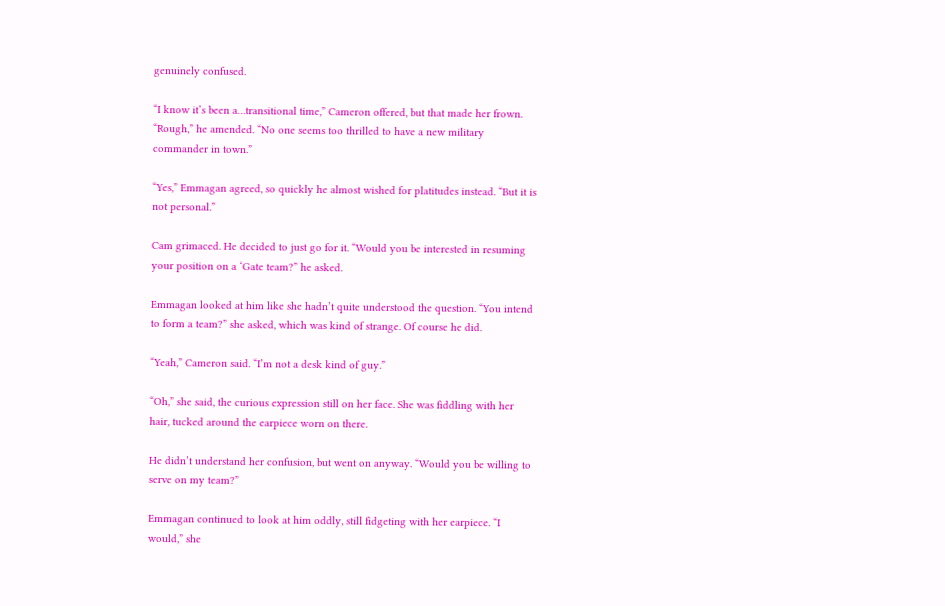genuinely confused.

“I know it’s been a…transitional time,” Cameron offered, but that made her frown. “Rough,” he amended. “No one seems too thrilled to have a new military commander in town.”

“Yes,” Emmagan agreed, so quickly he almost wished for platitudes instead. “But it is not personal.”

Cam grimaced. He decided to just go for it. “Would you be interested in resuming your position on a ‘Gate team?” he asked.

Emmagan looked at him like she hadn’t quite understood the question. “You intend to form a team?” she asked, which was kind of strange. Of course he did.

“Yeah,” Cameron said. “I’m not a desk kind of guy.”

“Oh,” she said, the curious expression still on her face. She was fiddling with her hair, tucked around the earpiece worn on there.

He didn’t understand her confusion, but went on anyway. “Would you be willing to serve on my team?”

Emmagan continued to look at him oddly, still fidgeting with her earpiece. “I would,” she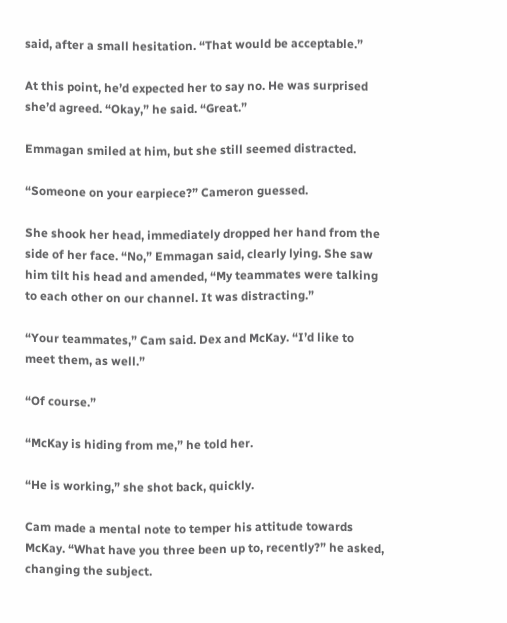said, after a small hesitation. “That would be acceptable.”

At this point, he’d expected her to say no. He was surprised she’d agreed. “Okay,” he said. “Great.”

Emmagan smiled at him, but she still seemed distracted.

“Someone on your earpiece?” Cameron guessed.

She shook her head, immediately dropped her hand from the side of her face. “No,” Emmagan said, clearly lying. She saw him tilt his head and amended, “My teammates were talking to each other on our channel. It was distracting.”

“Your teammates,” Cam said. Dex and McKay. “I’d like to meet them, as well.”

“Of course.”

“McKay is hiding from me,” he told her.

“He is working,” she shot back, quickly.

Cam made a mental note to temper his attitude towards McKay. “What have you three been up to, recently?” he asked, changing the subject.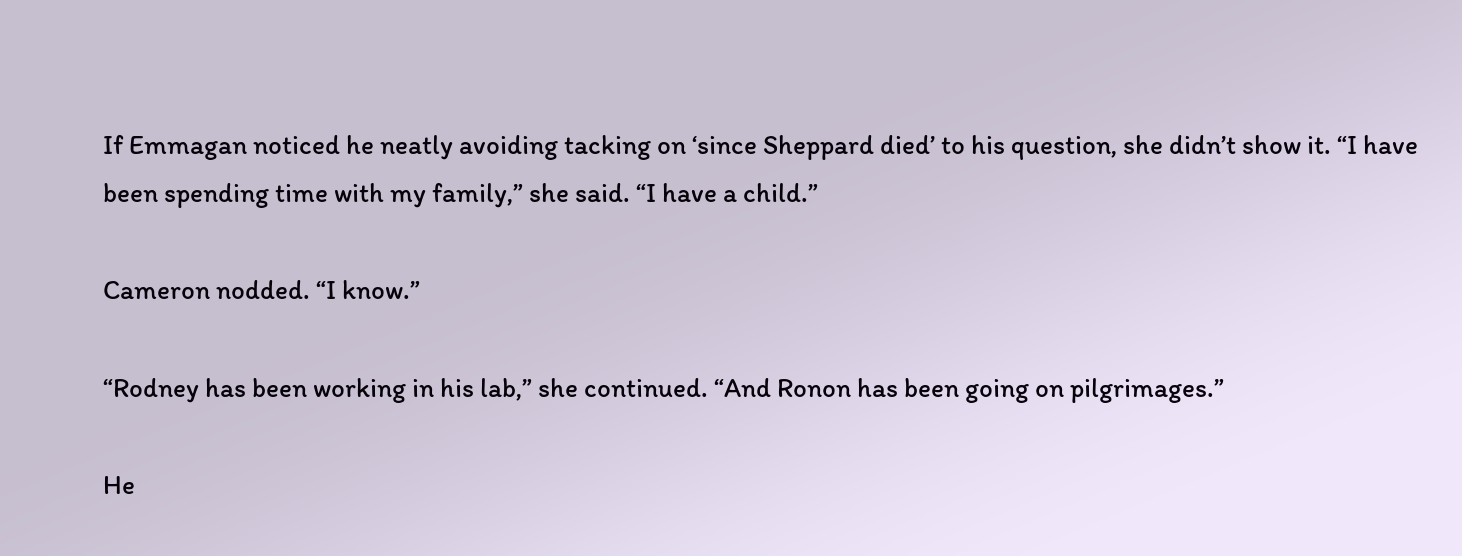If Emmagan noticed he neatly avoiding tacking on ‘since Sheppard died’ to his question, she didn’t show it. “I have been spending time with my family,” she said. “I have a child.”

Cameron nodded. “I know.”

“Rodney has been working in his lab,” she continued. “And Ronon has been going on pilgrimages.”

He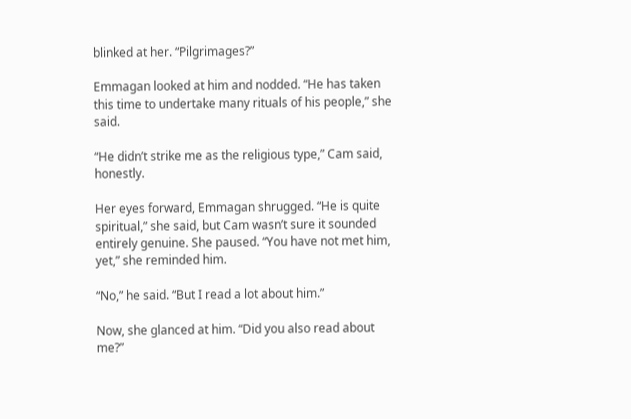blinked at her. “Pilgrimages?”

Emmagan looked at him and nodded. “He has taken this time to undertake many rituals of his people,” she said.

“He didn’t strike me as the religious type,” Cam said, honestly.

Her eyes forward, Emmagan shrugged. “He is quite spiritual,” she said, but Cam wasn’t sure it sounded entirely genuine. She paused. “You have not met him, yet,” she reminded him.

“No,” he said. “But I read a lot about him.”

Now, she glanced at him. “Did you also read about me?”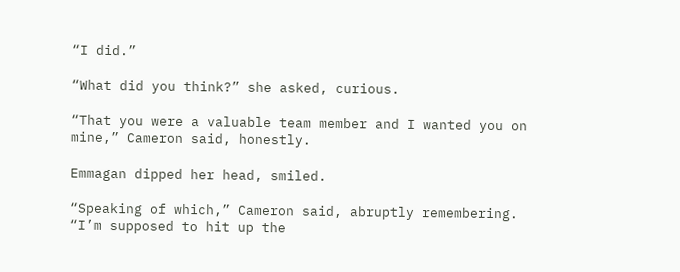“I did.”

“What did you think?” she asked, curious.

“That you were a valuable team member and I wanted you on mine,” Cameron said, honestly.

Emmagan dipped her head, smiled.

“Speaking of which,” Cameron said, abruptly remembering. “I’m supposed to hit up the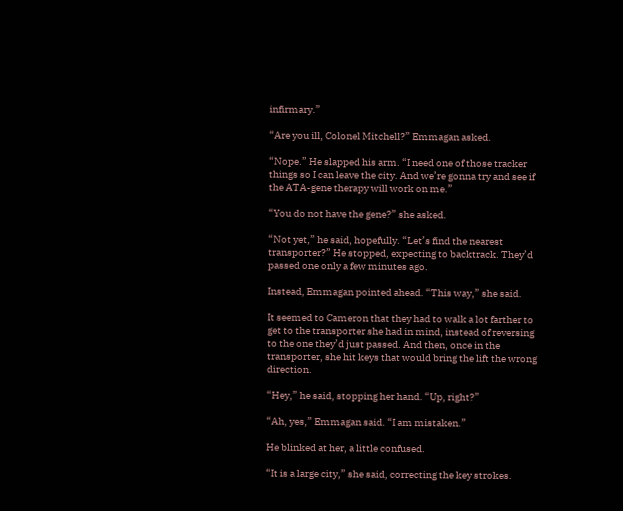infirmary.”

“Are you ill, Colonel Mitchell?” Emmagan asked.

“Nope.” He slapped his arm. “I need one of those tracker things so I can leave the city. And we’re gonna try and see if the ATA-gene therapy will work on me.”

“You do not have the gene?” she asked.

“Not yet,” he said, hopefully. “Let’s find the nearest transporter?” He stopped, expecting to backtrack. They’d passed one only a few minutes ago.

Instead, Emmagan pointed ahead. “This way,” she said.

It seemed to Cameron that they had to walk a lot farther to get to the transporter she had in mind, instead of reversing to the one they’d just passed. And then, once in the transporter, she hit keys that would bring the lift the wrong direction.

“Hey,” he said, stopping her hand. “Up, right?”

“Ah, yes,” Emmagan said. “I am mistaken.”

He blinked at her, a little confused.

“It is a large city,” she said, correcting the key strokes.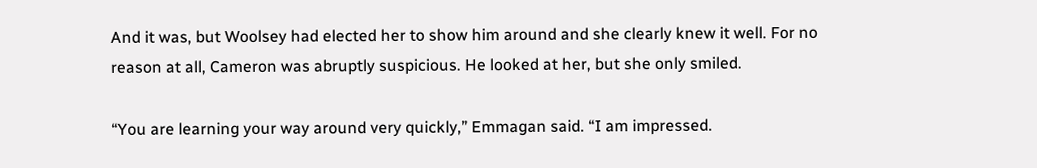And it was, but Woolsey had elected her to show him around and she clearly knew it well. For no reason at all, Cameron was abruptly suspicious. He looked at her, but she only smiled.

“You are learning your way around very quickly,” Emmagan said. “I am impressed.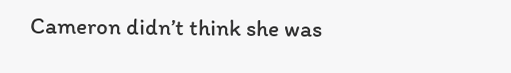Cameron didn’t think she was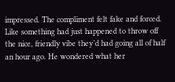impressed. The compliment felt fake and forced. Like something had just happened to throw off the nice, friendly vibe they’d had going all of half an hour ago. He wondered what her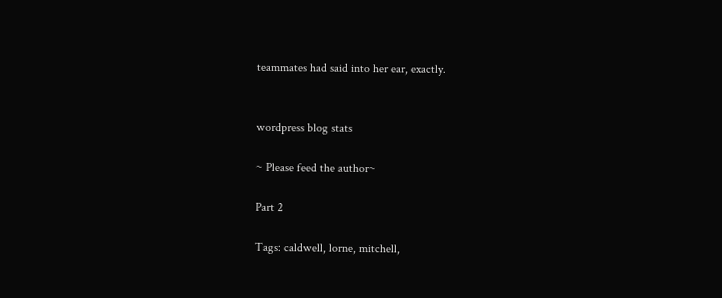teammates had said into her ear, exactly.


wordpress blog stats

~ Please feed the author~

Part 2

Tags: caldwell, lorne, mitchell,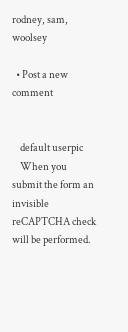rodney, sam, woolsey

  • Post a new comment


    default userpic
    When you submit the form an invisible reCAPTCHA check will be performed.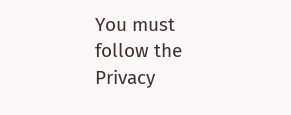You must follow the Privacy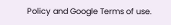Policy and Google Terms of use.